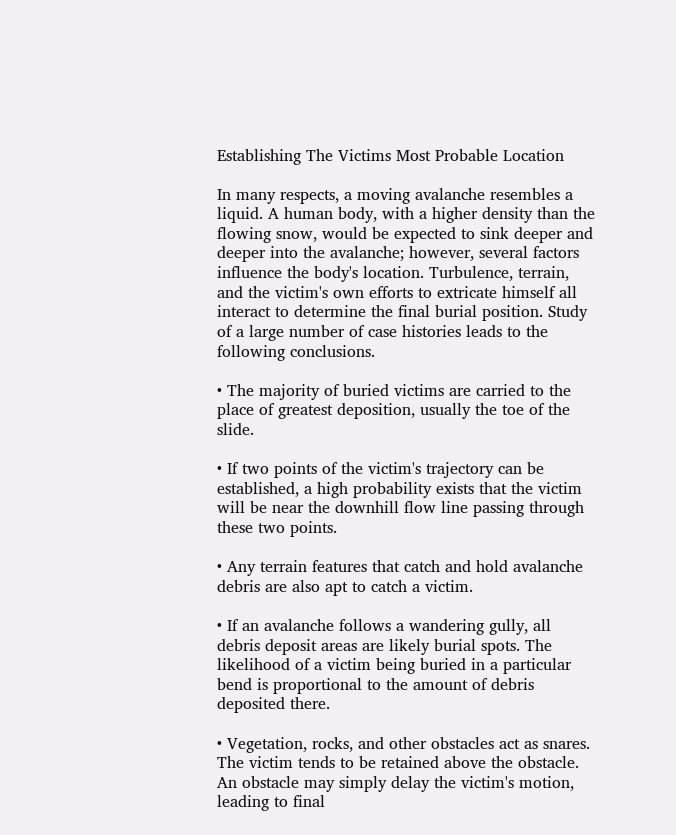Establishing The Victims Most Probable Location

In many respects, a moving avalanche resembles a liquid. A human body, with a higher density than the flowing snow, would be expected to sink deeper and deeper into the avalanche; however, several factors influence the body's location. Turbulence, terrain, and the victim's own efforts to extricate himself all interact to determine the final burial position. Study of a large number of case histories leads to the following conclusions.

• The majority of buried victims are carried to the place of greatest deposition, usually the toe of the slide.

• If two points of the victim's trajectory can be established, a high probability exists that the victim will be near the downhill flow line passing through these two points.

• Any terrain features that catch and hold avalanche debris are also apt to catch a victim.

• If an avalanche follows a wandering gully, all debris deposit areas are likely burial spots. The likelihood of a victim being buried in a particular bend is proportional to the amount of debris deposited there.

• Vegetation, rocks, and other obstacles act as snares. The victim tends to be retained above the obstacle. An obstacle may simply delay the victim's motion, leading to final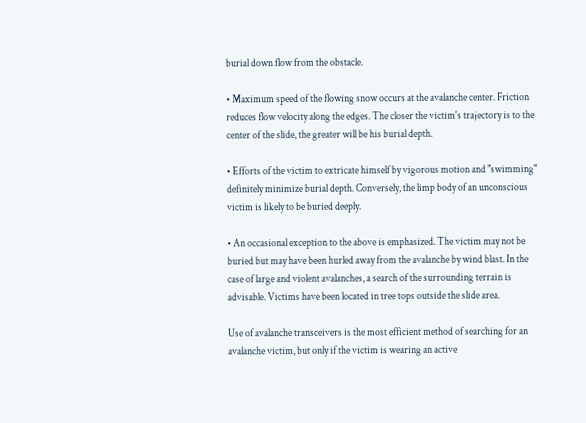burial down flow from the obstacle.

• Maximum speed of the flowing snow occurs at the avalanche center. Friction reduces flow velocity along the edges. The closer the victim's trajectory is to the center of the slide, the greater will be his burial depth.

• Efforts of the victim to extricate himself by vigorous motion and "swimming" definitely minimize burial depth. Conversely, the limp body of an unconscious victim is likely to be buried deeply.

• An occasional exception to the above is emphasized. The victim may not be buried but may have been hurled away from the avalanche by wind blast. In the case of large and violent avalanches, a search of the surrounding terrain is advisable. Victims have been located in tree tops outside the slide area.

Use of avalanche transceivers is the most efficient method of searching for an avalanche victim, but only if the victim is wearing an active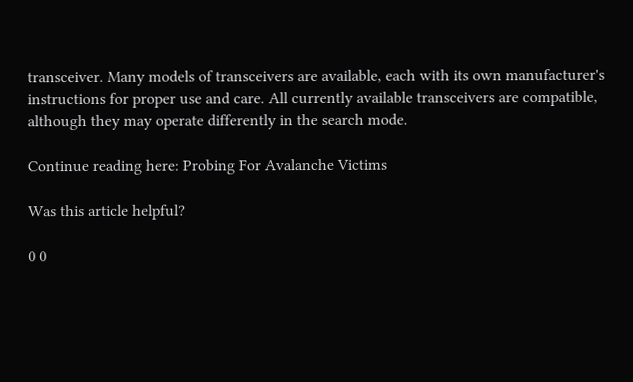transceiver. Many models of transceivers are available, each with its own manufacturer's instructions for proper use and care. All currently available transceivers are compatible, although they may operate differently in the search mode.

Continue reading here: Probing For Avalanche Victims

Was this article helpful?

0 0